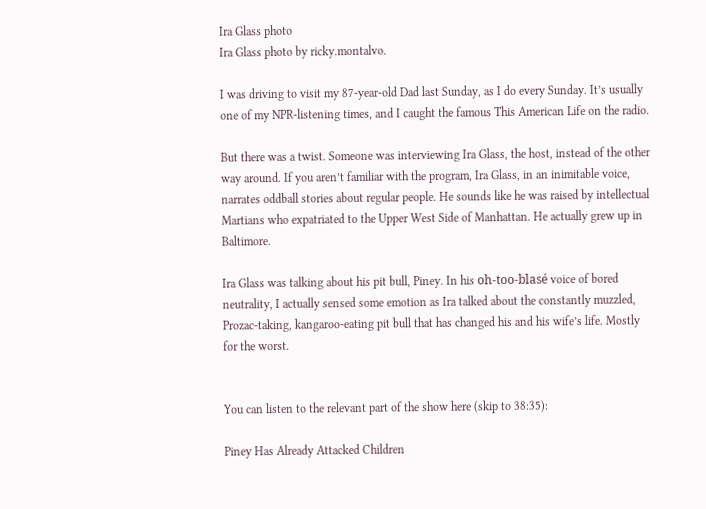Ira Glass photo
Ira Glass photo by ricky.montalvo.

I was driving to visit my 87-year-old Dad last Sunday, as I do every Sunday. It’s usually one of my NPR-listening times, and I caught the famous This American Life on the radio.

But there was a twist. Someone was interviewing Ira Glass, the host, instead of the other way around. If you aren’t familiar with the program, Ira Glass, in an inimitable voice, narrates oddball stories about regular people. He sounds like he was raised by intellectual Martians who expatriated to the Upper West Side of Manhattan. He actually grew up in Baltimore.

Ira Glass was talking about his pit bull, Piney. In his oh-too-blasé voice of bored neutrality, I actually sensed some emotion as Ira talked about the constantly muzzled, Prozac-taking, kangaroo-eating pit bull that has changed his and his wife’s life. Mostly for the worst.


You can listen to the relevant part of the show here (skip to 38:35):

Piney Has Already Attacked Children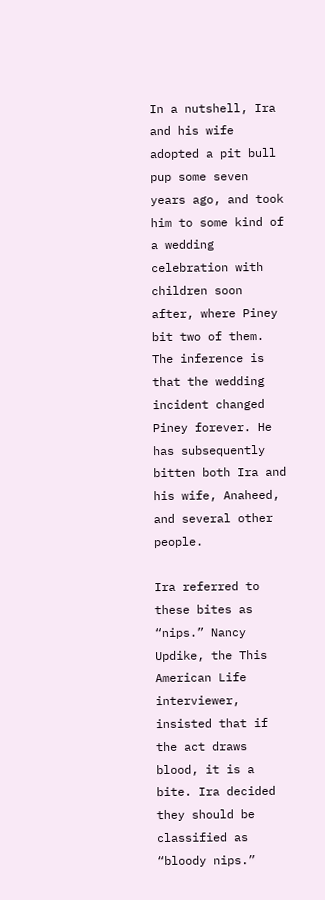In a nutshell, Ira and his wife adopted a pit bull pup some seven years ago, and took him to some kind of a wedding celebration with children soon after, where Piney bit two of them. The inference is that the wedding incident changed Piney forever. He has subsequently bitten both Ira and his wife, Anaheed, and several other people.

Ira referred to these bites as “nips.” Nancy Updike, the This American Life interviewer, insisted that if the act draws blood, it is a bite. Ira decided they should be classified as “bloody nips.”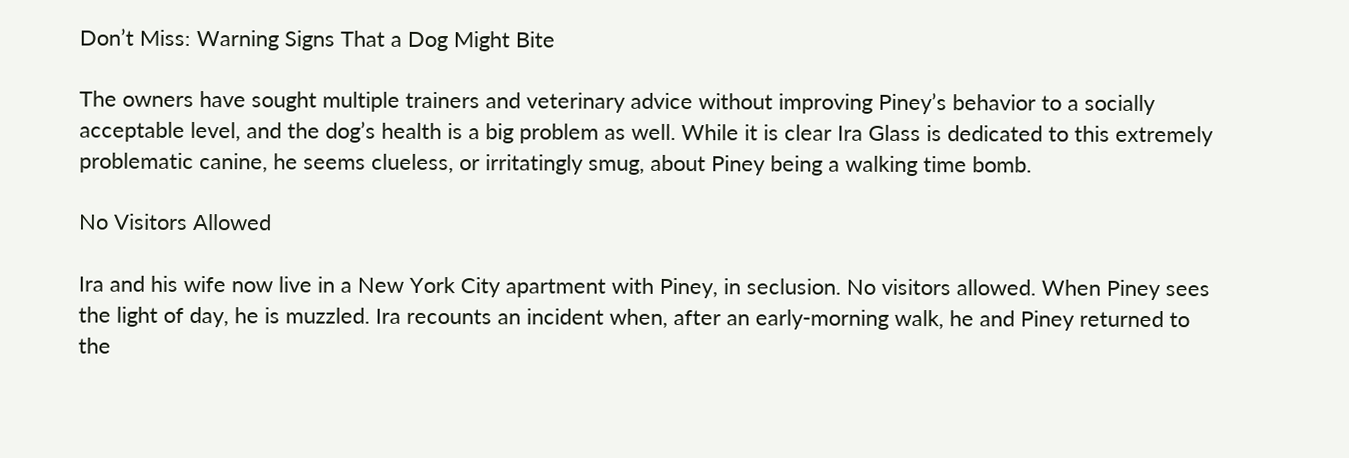Don’t Miss: Warning Signs That a Dog Might Bite

The owners have sought multiple trainers and veterinary advice without improving Piney’s behavior to a socially acceptable level, and the dog’s health is a big problem as well. While it is clear Ira Glass is dedicated to this extremely problematic canine, he seems clueless, or irritatingly smug, about Piney being a walking time bomb.

No Visitors Allowed

Ira and his wife now live in a New York City apartment with Piney, in seclusion. No visitors allowed. When Piney sees the light of day, he is muzzled. Ira recounts an incident when, after an early-morning walk, he and Piney returned to the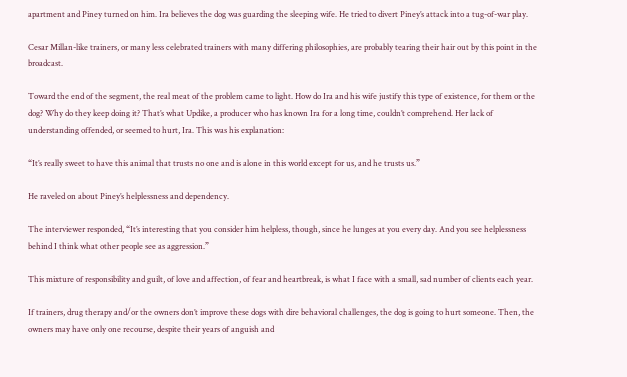apartment and Piney turned on him. Ira believes the dog was guarding the sleeping wife. He tried to divert Piney’s attack into a tug-of-war play.

Cesar Millan-like trainers, or many less celebrated trainers with many differing philosophies, are probably tearing their hair out by this point in the broadcast.

Toward the end of the segment, the real meat of the problem came to light. How do Ira and his wife justify this type of existence, for them or the dog? Why do they keep doing it? That’s what Updike, a producer who has known Ira for a long time, couldn’t comprehend. Her lack of understanding offended, or seemed to hurt, Ira. This was his explanation:

“It’s really sweet to have this animal that trusts no one and is alone in this world except for us, and he trusts us.”

He raveled on about Piney’s helplessness and dependency.

The interviewer responded, “It’s interesting that you consider him helpless, though, since he lunges at you every day. And you see helplessness behind I think what other people see as aggression.”

This mixture of responsibility and guilt, of love and affection, of fear and heartbreak, is what I face with a small, sad number of clients each year.

If trainers, drug therapy and/or the owners don’t improve these dogs with dire behavioral challenges, the dog is going to hurt someone. Then, the owners may have only one recourse, despite their years of anguish and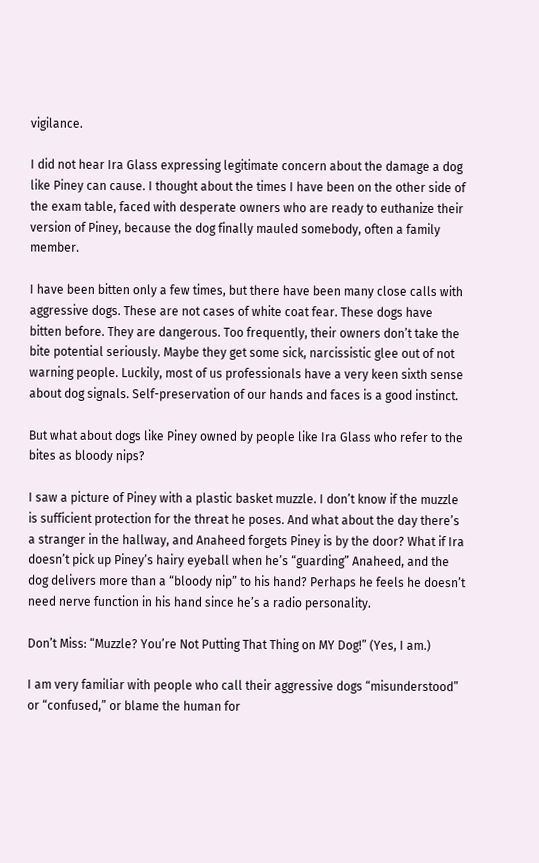vigilance.

I did not hear Ira Glass expressing legitimate concern about the damage a dog like Piney can cause. I thought about the times I have been on the other side of the exam table, faced with desperate owners who are ready to euthanize their version of Piney, because the dog finally mauled somebody, often a family member.

I have been bitten only a few times, but there have been many close calls with aggressive dogs. These are not cases of white coat fear. These dogs have bitten before. They are dangerous. Too frequently, their owners don’t take the bite potential seriously. Maybe they get some sick, narcissistic glee out of not warning people. Luckily, most of us professionals have a very keen sixth sense about dog signals. Self-preservation of our hands and faces is a good instinct.

But what about dogs like Piney owned by people like Ira Glass who refer to the bites as bloody nips?

I saw a picture of Piney with a plastic basket muzzle. I don’t know if the muzzle is sufficient protection for the threat he poses. And what about the day there’s a stranger in the hallway, and Anaheed forgets Piney is by the door? What if Ira doesn’t pick up Piney’s hairy eyeball when he’s “guarding” Anaheed, and the dog delivers more than a “bloody nip” to his hand? Perhaps he feels he doesn’t need nerve function in his hand since he’s a radio personality.

Don’t Miss: “Muzzle? You’re Not Putting That Thing on MY Dog!” (Yes, I am.)

I am very familiar with people who call their aggressive dogs “misunderstood” or “confused,” or blame the human for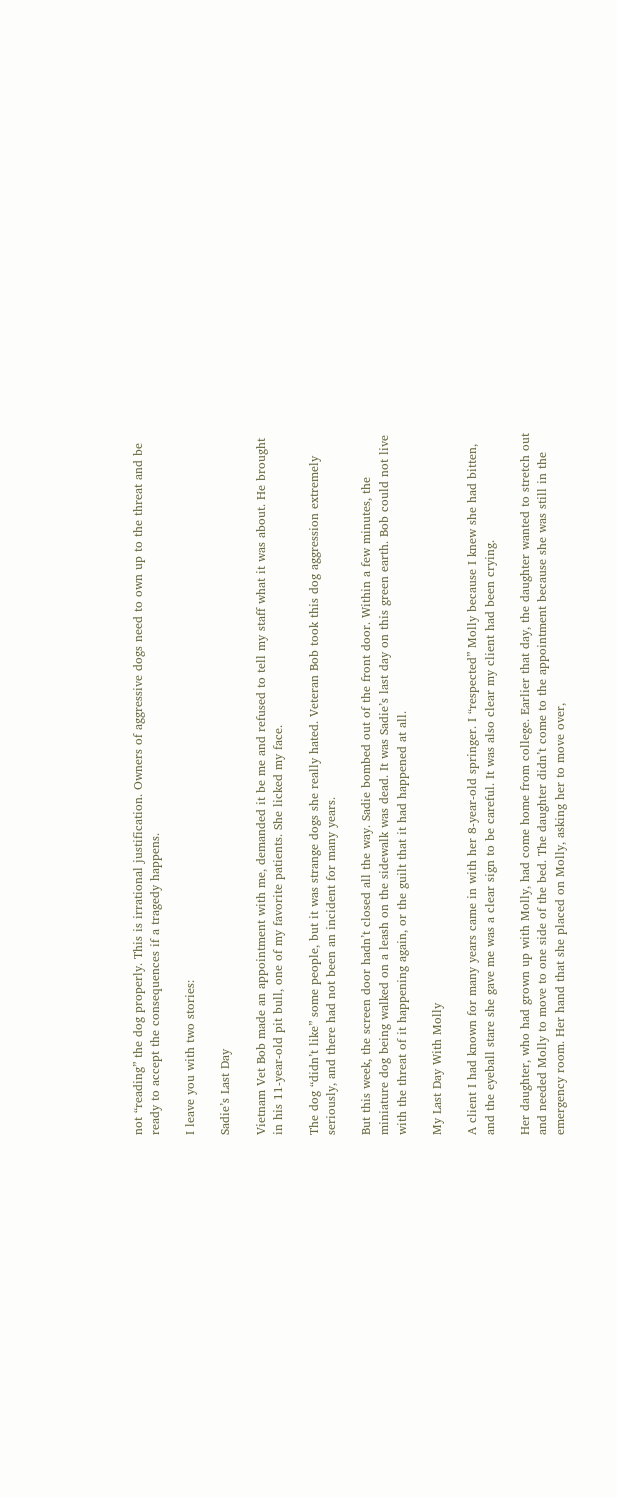not “reading” the dog properly. This is irrational justification. Owners of aggressive dogs need to own up to the threat and be ready to accept the consequences if a tragedy happens.

I leave you with two stories:

Sadie’s Last Day

Vietnam Vet Bob made an appointment with me, demanded it be me and refused to tell my staff what it was about. He brought in his 11-year-old pit bull, one of my favorite patients. She licked my face.

The dog “didn’t like” some people, but it was strange dogs she really hated. Veteran Bob took this dog aggression extremely seriously, and there had not been an incident for many years.

But this week, the screen door hadn’t closed all the way. Sadie bombed out of the front door. Within a few minutes, the miniature dog being walked on a leash on the sidewalk was dead. It was Sadie’s last day on this green earth. Bob could not live with the threat of it happening again, or the guilt that it had happened at all.

My Last Day With Molly

A client I had known for many years came in with her 8-year-old springer. I “respected” Molly because I knew she had bitten, and the eyeball stare she gave me was a clear sign to be careful. It was also clear my client had been crying.

Her daughter, who had grown up with Molly, had come home from college. Earlier that day, the daughter wanted to stretch out and needed Molly to move to one side of the bed. The daughter didn’t come to the appointment because she was still in the emergency room. Her hand that she placed on Molly, asking her to move over,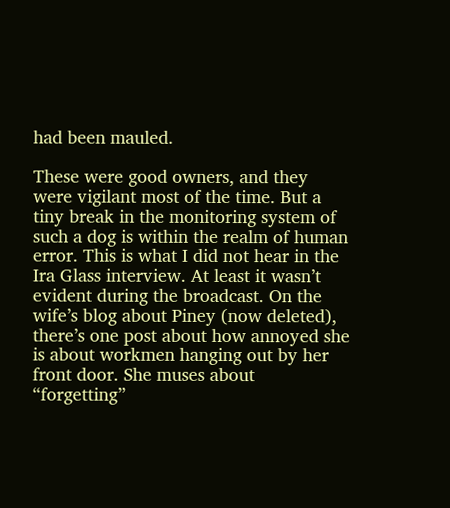had been mauled.

These were good owners, and they were vigilant most of the time. But a tiny break in the monitoring system of such a dog is within the realm of human error. This is what I did not hear in the Ira Glass interview. At least it wasn’t evident during the broadcast. On the wife’s blog about Piney (now deleted), there’s one post about how annoyed she is about workmen hanging out by her front door. She muses about “forgetting”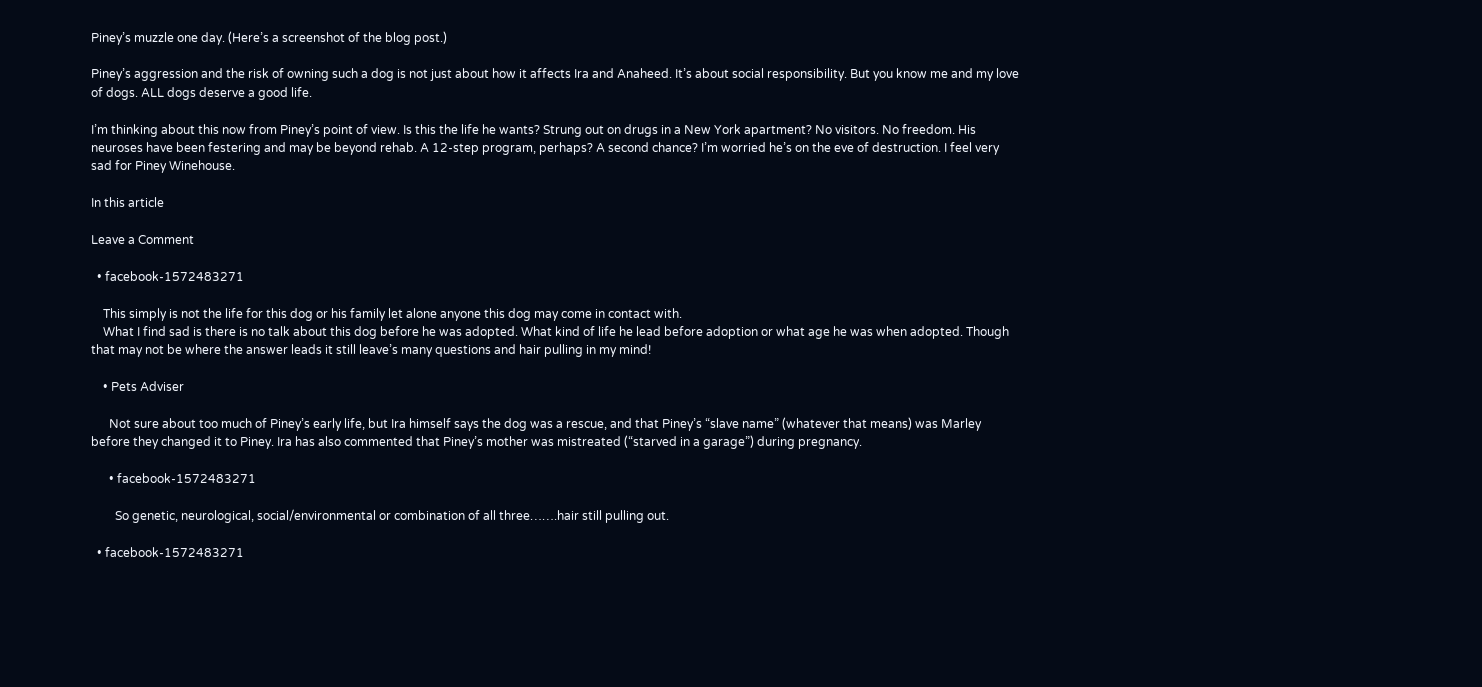Piney’s muzzle one day. (Here’s a screenshot of the blog post.)

Piney’s aggression and the risk of owning such a dog is not just about how it affects Ira and Anaheed. It’s about social responsibility. But you know me and my love of dogs. ALL dogs deserve a good life.

I’m thinking about this now from Piney’s point of view. Is this the life he wants? Strung out on drugs in a New York apartment? No visitors. No freedom. His neuroses have been festering and may be beyond rehab. A 12-step program, perhaps? A second chance? I’m worried he’s on the eve of destruction. I feel very sad for Piney Winehouse.

In this article

Leave a Comment

  • facebook-1572483271

    This simply is not the life for this dog or his family let alone anyone this dog may come in contact with.
    What I find sad is there is no talk about this dog before he was adopted. What kind of life he lead before adoption or what age he was when adopted. Though that may not be where the answer leads it still leave’s many questions and hair pulling in my mind!

    • Pets Adviser

      Not sure about too much of Piney’s early life, but Ira himself says the dog was a rescue, and that Piney’s “slave name” (whatever that means) was Marley before they changed it to Piney. Ira has also commented that Piney’s mother was mistreated (“starved in a garage”) during pregnancy.

      • facebook-1572483271

        So genetic, neurological, social/environmental or combination of all three…….hair still pulling out.

  • facebook-1572483271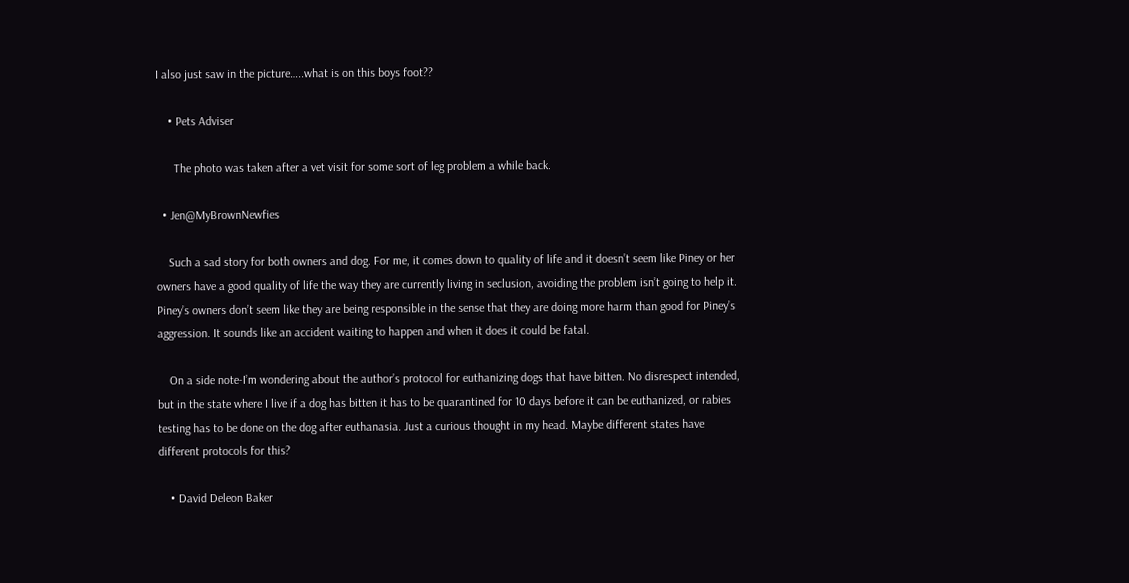I also just saw in the picture…..what is on this boys foot??

    • Pets Adviser

      The photo was taken after a vet visit for some sort of leg problem a while back.

  • Jen@MyBrownNewfies

    Such a sad story for both owners and dog. For me, it comes down to quality of life and it doesn’t seem like Piney or her owners have a good quality of life the way they are currently living in seclusion, avoiding the problem isn’t going to help it. Piney’s owners don’t seem like they are being responsible in the sense that they are doing more harm than good for Piney’s aggression. It sounds like an accident waiting to happen and when it does it could be fatal.

    On a side note-I’m wondering about the author’s protocol for euthanizing dogs that have bitten. No disrespect intended, but in the state where I live if a dog has bitten it has to be quarantined for 10 days before it can be euthanized, or rabies testing has to be done on the dog after euthanasia. Just a curious thought in my head. Maybe different states have different protocols for this?

    • David Deleon Baker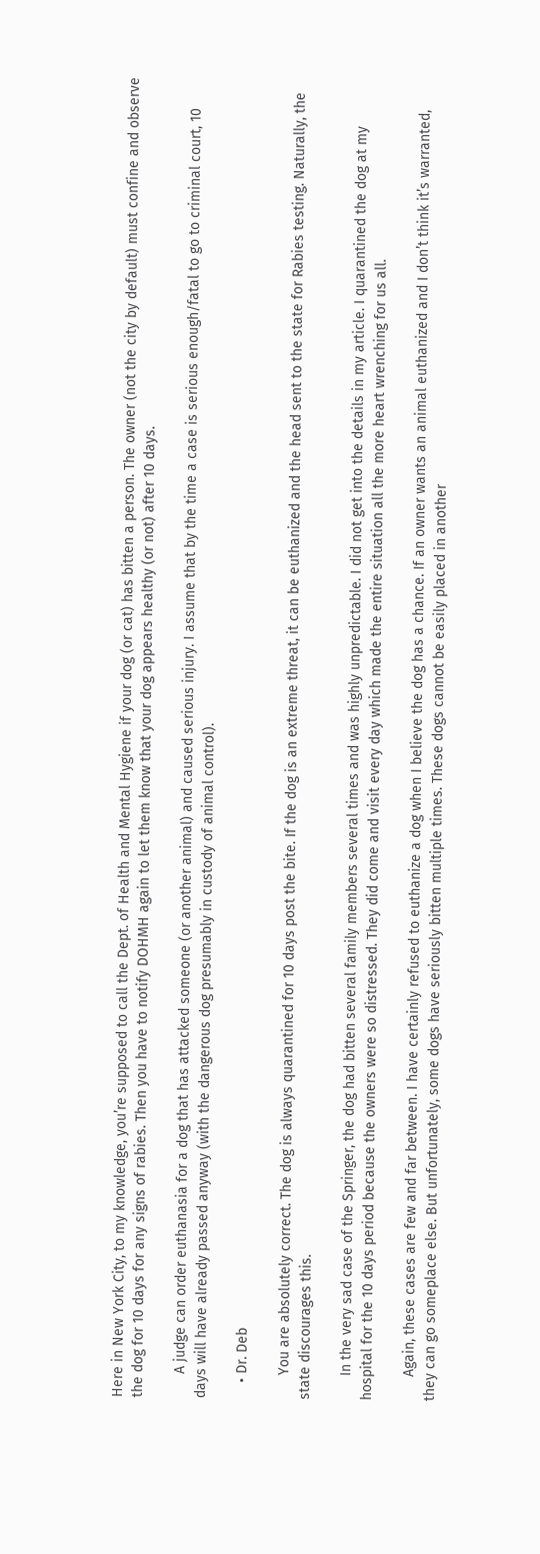Here in New York City, to my knowledge, you’re supposed to call the Dept. of Health and Mental Hygiene if your dog (or cat) has bitten a person. The owner (not the city by default) must confine and observe the dog for 10 days for any signs of rabies. Then you have to notify DOHMH again to let them know that your dog appears healthy (or not) after 10 days.

      A judge can order euthanasia for a dog that has attacked someone (or another animal) and caused serious injury. I assume that by the time a case is serious enough/fatal to go to criminal court, 10 days will have already passed anyway (with the dangerous dog presumably in custody of animal control).

    • Dr. Deb

      You are absolutely correct. The dog is always quarantined for 10 days post the bite. If the dog is an extreme threat, it can be euthanized and the head sent to the state for Rabies testing. Naturally, the state discourages this.

      In the very sad case of the Springer, the dog had bitten several family members several times and was highly unpredictable. I did not get into the details in my article. I quarantined the dog at my hospital for the 10 days period because the owners were so distressed. They did come and visit every day which made the entire situation all the more heart wrenching for us all.

      Again, these cases are few and far between. I have certainly refused to euthanize a dog when I believe the dog has a chance. If an owner wants an animal euthanized and I don’t think it’s warranted, they can go someplace else. But unfortunately, some dogs have seriously bitten multiple times. These dogs cannot be easily placed in another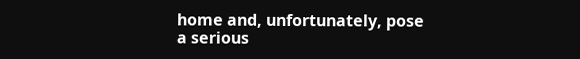home and, unfortunately, pose a serious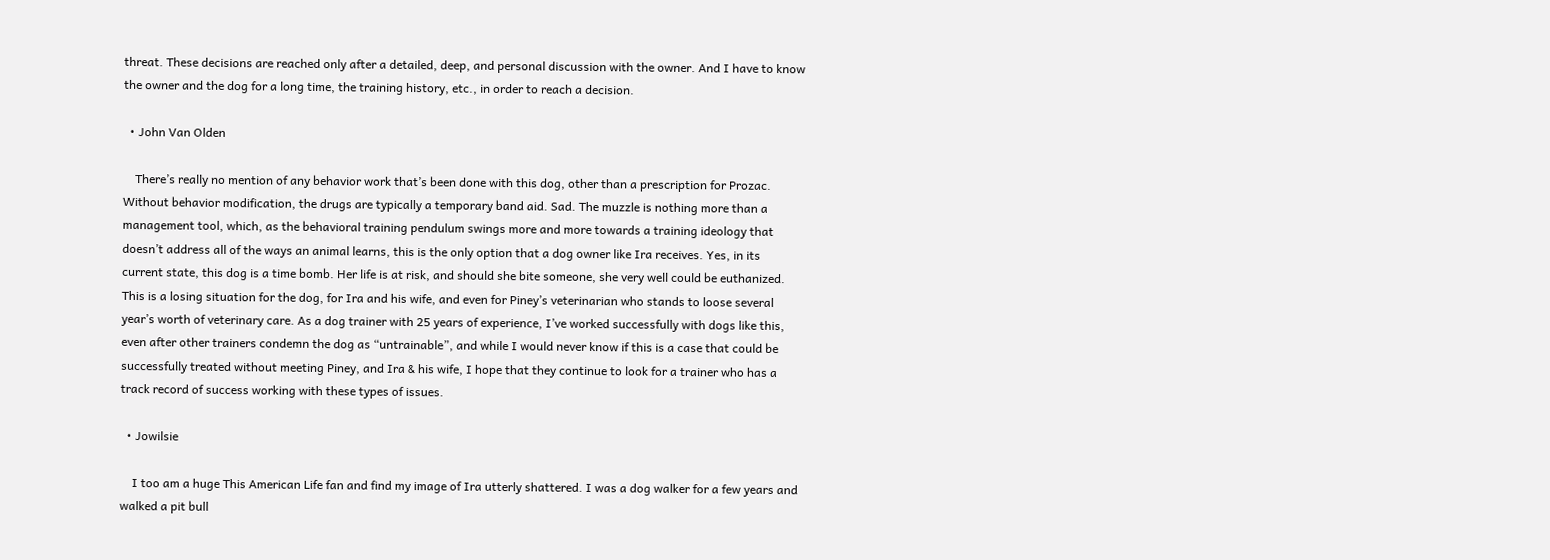threat. These decisions are reached only after a detailed, deep, and personal discussion with the owner. And I have to know the owner and the dog for a long time, the training history, etc., in order to reach a decision.

  • John Van Olden

    There’s really no mention of any behavior work that’s been done with this dog, other than a prescription for Prozac. Without behavior modification, the drugs are typically a temporary band aid. Sad. The muzzle is nothing more than a management tool, which, as the behavioral training pendulum swings more and more towards a training ideology that doesn’t address all of the ways an animal learns, this is the only option that a dog owner like Ira receives. Yes, in its current state, this dog is a time bomb. Her life is at risk, and should she bite someone, she very well could be euthanized. This is a losing situation for the dog, for Ira and his wife, and even for Piney’s veterinarian who stands to loose several year’s worth of veterinary care. As a dog trainer with 25 years of experience, I’ve worked successfully with dogs like this, even after other trainers condemn the dog as “untrainable”, and while I would never know if this is a case that could be successfully treated without meeting Piney, and Ira & his wife, I hope that they continue to look for a trainer who has a track record of success working with these types of issues.

  • Jowilsie

    I too am a huge This American Life fan and find my image of Ira utterly shattered. I was a dog walker for a few years and walked a pit bull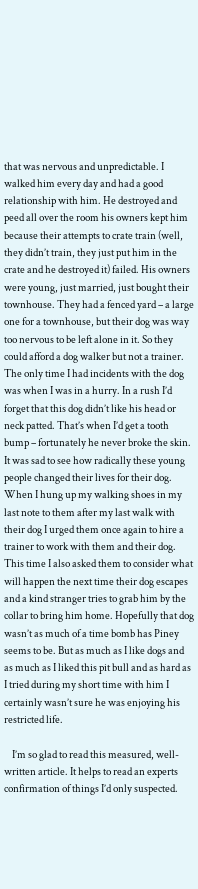that was nervous and unpredictable. I walked him every day and had a good relationship with him. He destroyed and peed all over the room his owners kept him because their attempts to crate train (well, they didn’t train, they just put him in the crate and he destroyed it) failed. His owners were young, just married, just bought their townhouse. They had a fenced yard – a large one for a townhouse, but their dog was way too nervous to be left alone in it. So they could afford a dog walker but not a trainer. The only time I had incidents with the dog was when I was in a hurry. In a rush I’d forget that this dog didn’t like his head or neck patted. That’s when I’d get a tooth bump – fortunately he never broke the skin. It was sad to see how radically these young people changed their lives for their dog. When I hung up my walking shoes in my last note to them after my last walk with their dog I urged them once again to hire a trainer to work with them and their dog. This time I also asked them to consider what will happen the next time their dog escapes and a kind stranger tries to grab him by the collar to bring him home. Hopefully that dog wasn’t as much of a time bomb has Piney seems to be. But as much as I like dogs and as much as I liked this pit bull and as hard as I tried during my short time with him I certainly wasn’t sure he was enjoying his restricted life.

    I’m so glad to read this measured, well-written article. It helps to read an experts confirmation of things I’d only suspected.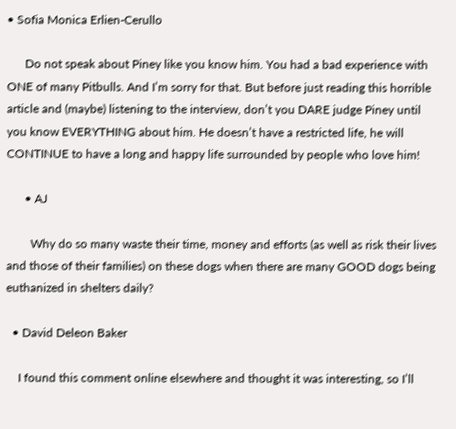• Sofia Monica Erlien-Cerullo

      Do not speak about Piney like you know him. You had a bad experience with ONE of many Pitbulls. And I’m sorry for that. But before just reading this horrible article and (maybe) listening to the interview, don’t you DARE judge Piney until you know EVERYTHING about him. He doesn’t have a restricted life, he will CONTINUE to have a long and happy life surrounded by people who love him!

      • AJ

        Why do so many waste their time, money and efforts (as well as risk their lives and those of their families) on these dogs when there are many GOOD dogs being euthanized in shelters daily?

  • David Deleon Baker

    I found this comment online elsewhere and thought it was interesting, so I’ll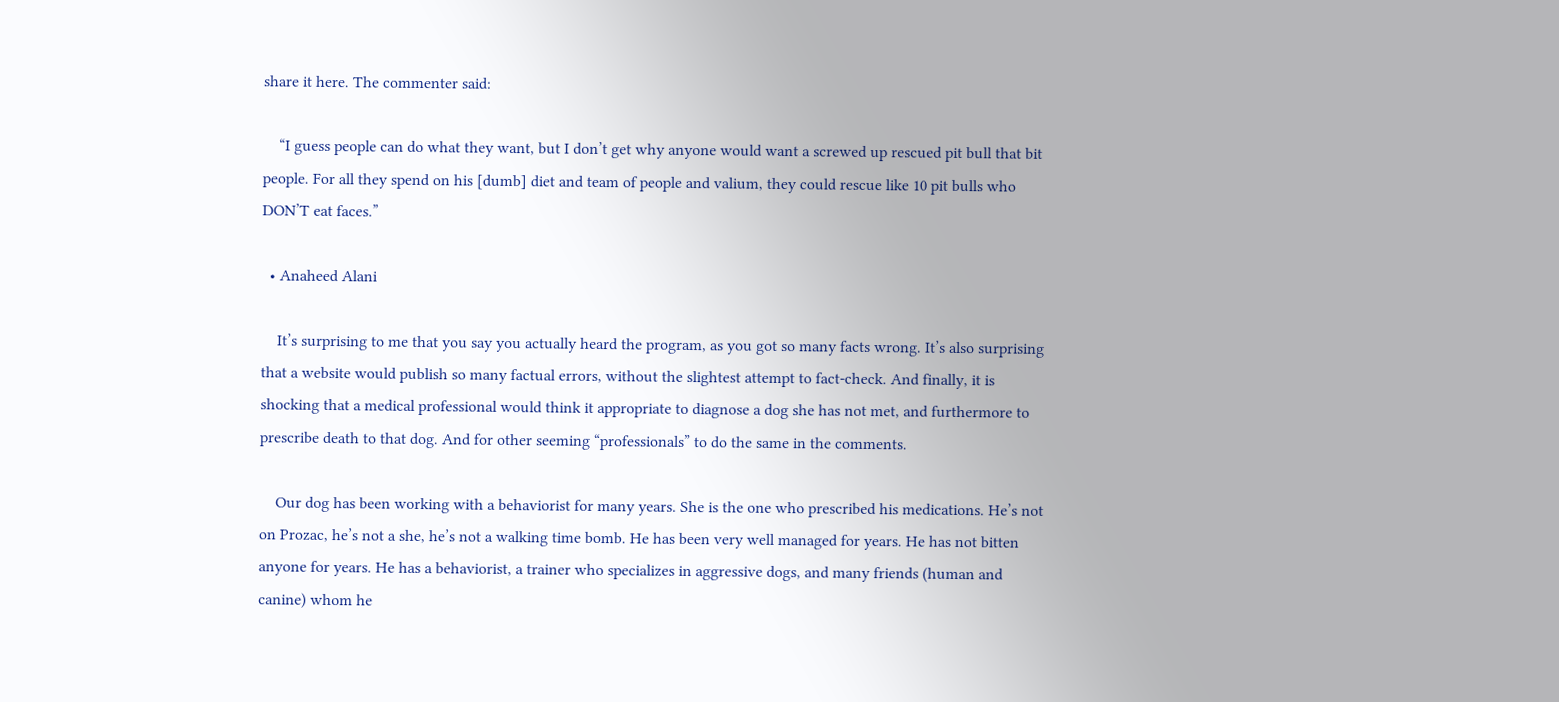share it here. The commenter said:

    “I guess people can do what they want, but I don’t get why anyone would want a screwed up rescued pit bull that bit people. For all they spend on his [dumb] diet and team of people and valium, they could rescue like 10 pit bulls who DON’T eat faces.”

  • Anaheed Alani

    It’s surprising to me that you say you actually heard the program, as you got so many facts wrong. It’s also surprising that a website would publish so many factual errors, without the slightest attempt to fact-check. And finally, it is shocking that a medical professional would think it appropriate to diagnose a dog she has not met, and furthermore to prescribe death to that dog. And for other seeming “professionals” to do the same in the comments.

    Our dog has been working with a behaviorist for many years. She is the one who prescribed his medications. He’s not on Prozac, he’s not a she, he’s not a walking time bomb. He has been very well managed for years. He has not bitten anyone for years. He has a behaviorist, a trainer who specializes in aggressive dogs, and many friends (human and canine) whom he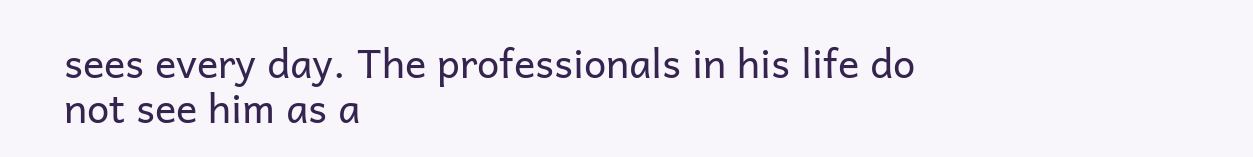sees every day. The professionals in his life do not see him as a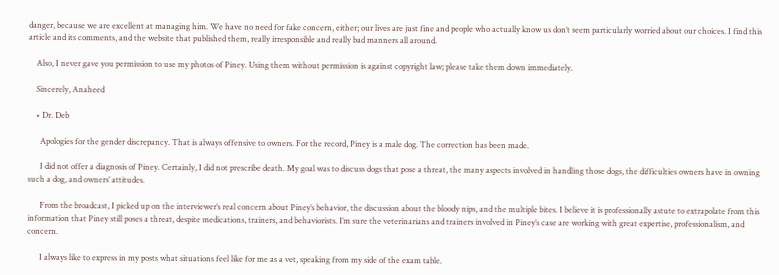danger, because we are excellent at managing him. We have no need for fake concern, either; our lives are just fine and people who actually know us don’t seem particularly worried about our choices. I find this article and its comments, and the website that published them, really irresponsible and really bad manners all around.

    Also, I never gave you permission to use my photos of Piney. Using them without permission is against copyright law; please take them down immediately.

    Sincerely, Anaheed

    • Dr. Deb

      Apologies for the gender discrepancy. That is always offensive to owners. For the record, Piney is a male dog. The correction has been made.

      I did not offer a diagnosis of Piney. Certainly, I did not prescribe death. My goal was to discuss dogs that pose a threat, the many aspects involved in handling those dogs, the difficulties owners have in owning such a dog, and owners’ attitudes.

      From the broadcast, I picked up on the interviewer’s real concern about Piney’s behavior, the discussion about the bloody nips, and the multiple bites. I believe it is professionally astute to extrapolate from this information that Piney still poses a threat, despite medications, trainers, and behaviorists. I’m sure the veterinarians and trainers involved in Piney’s case are working with great expertise, professionalism, and concern.

      I always like to express in my posts what situations feel like for me as a vet, speaking from my side of the exam table.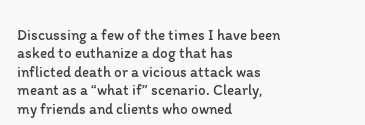Discussing a few of the times I have been asked to euthanize a dog that has inflicted death or a vicious attack was meant as a “what if” scenario. Clearly, my friends and clients who owned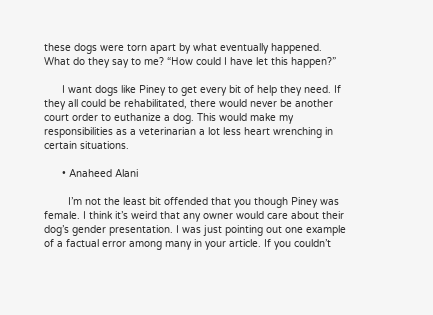these dogs were torn apart by what eventually happened. What do they say to me? “How could I have let this happen?”

      I want dogs like Piney to get every bit of help they need. If they all could be rehabilitated, there would never be another court order to euthanize a dog. This would make my responsibilities as a veterinarian a lot less heart wrenching in certain situations.

      • Anaheed Alani

        I’m not the least bit offended that you though Piney was female. I think it’s weird that any owner would care about their dog’s gender presentation. I was just pointing out one example of a factual error among many in your article. If you couldn’t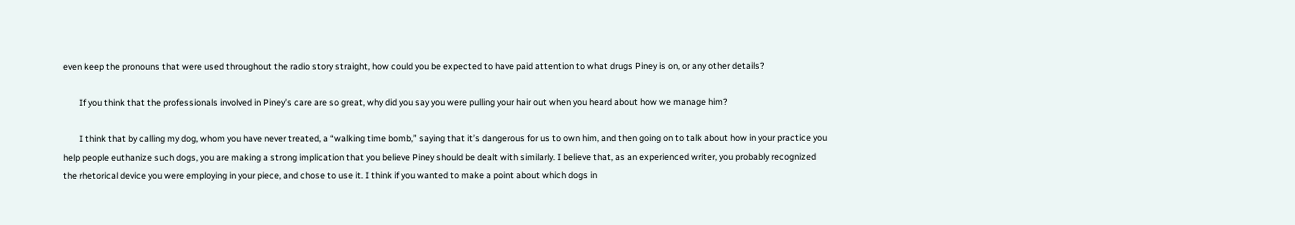even keep the pronouns that were used throughout the radio story straight, how could you be expected to have paid attention to what drugs Piney is on, or any other details?

        If you think that the professionals involved in Piney’s care are so great, why did you say you were pulling your hair out when you heard about how we manage him?

        I think that by calling my dog, whom you have never treated, a “walking time bomb,” saying that it’s dangerous for us to own him, and then going on to talk about how in your practice you help people euthanize such dogs, you are making a strong implication that you believe Piney should be dealt with similarly. I believe that, as an experienced writer, you probably recognized the rhetorical device you were employing in your piece, and chose to use it. I think if you wanted to make a point about which dogs in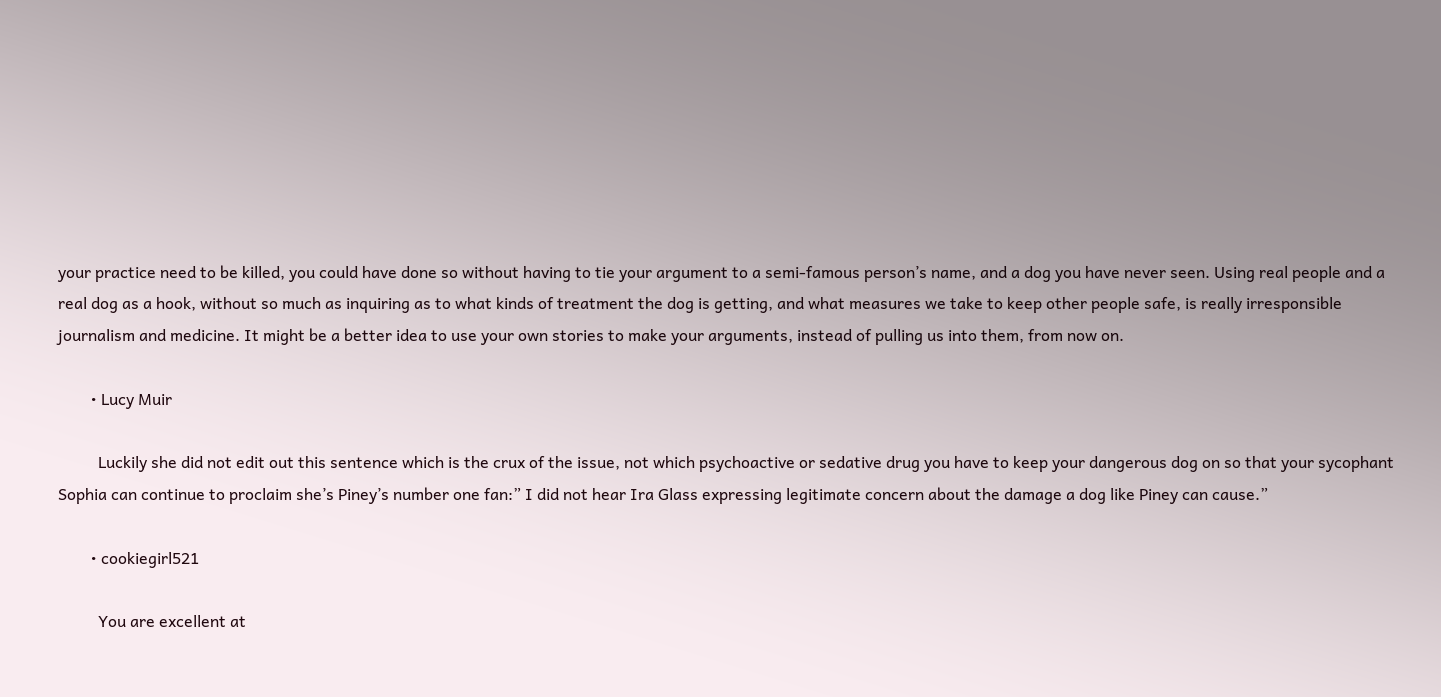your practice need to be killed, you could have done so without having to tie your argument to a semi-famous person’s name, and a dog you have never seen. Using real people and a real dog as a hook, without so much as inquiring as to what kinds of treatment the dog is getting, and what measures we take to keep other people safe, is really irresponsible journalism and medicine. It might be a better idea to use your own stories to make your arguments, instead of pulling us into them, from now on.

        • Lucy Muir

          Luckily she did not edit out this sentence which is the crux of the issue, not which psychoactive or sedative drug you have to keep your dangerous dog on so that your sycophant Sophia can continue to proclaim she’s Piney’s number one fan:” I did not hear Ira Glass expressing legitimate concern about the damage a dog like Piney can cause.”

        • cookiegirl521

          You are excellent at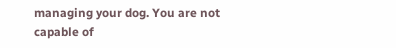managing your dog. You are not capable of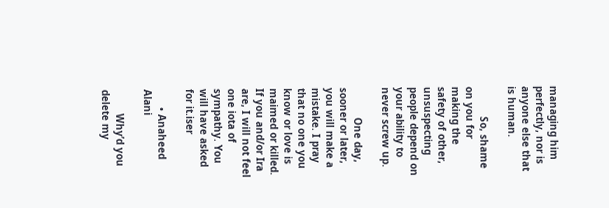managing him perfectly, nor is anyone else that is human.

          So, shame on you for making the safety of other, unsuspecting people depend on your ability to never screw up.

          One day, sooner or later, you will make a mistake. I pray that no one you know or love is maimed or killed. If you and/or Ira are, I will not feel one iota of sympathy. You will have asked for it.iser

      • Anaheed Alani

        Why’d you delete my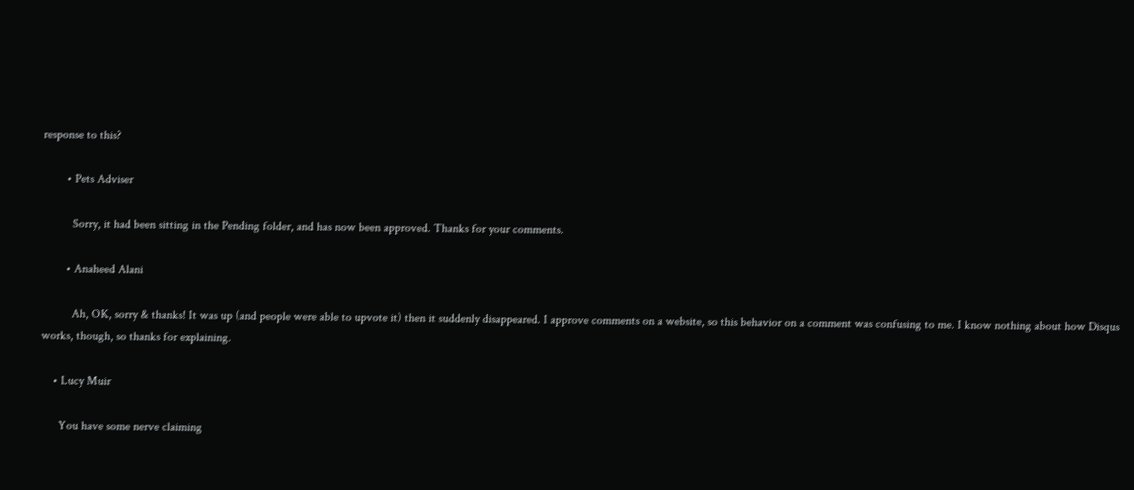response to this?

        • Pets Adviser

          Sorry, it had been sitting in the Pending folder, and has now been approved. Thanks for your comments.

        • Anaheed Alani

          Ah, OK, sorry & thanks! It was up (and people were able to upvote it) then it suddenly disappeared. I approve comments on a website, so this behavior on a comment was confusing to me. I know nothing about how Disqus works, though, so thanks for explaining.

    • Lucy Muir

      You have some nerve claiming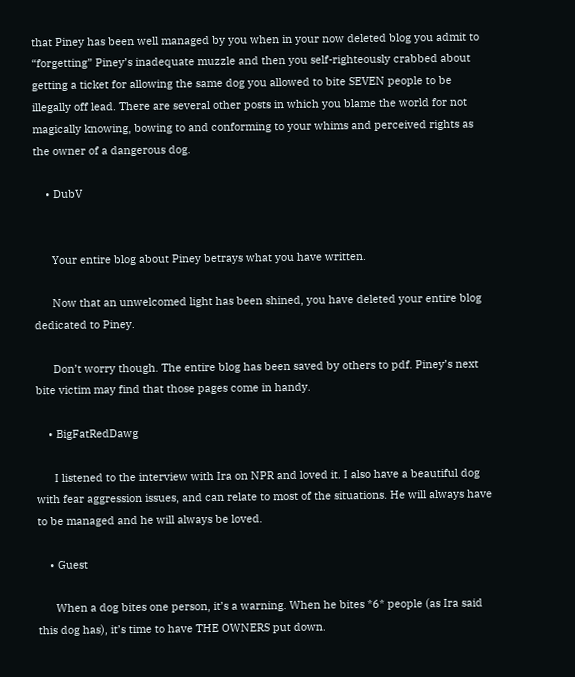that Piney has been well managed by you when in your now deleted blog you admit to “forgetting” Piney’s inadequate muzzle and then you self-righteously crabbed about getting a ticket for allowing the same dog you allowed to bite SEVEN people to be illegally off lead. There are several other posts in which you blame the world for not magically knowing, bowing to and conforming to your whims and perceived rights as the owner of a dangerous dog.

    • DubV


      Your entire blog about Piney betrays what you have written.

      Now that an unwelcomed light has been shined, you have deleted your entire blog dedicated to Piney.

      Don’t worry though. The entire blog has been saved by others to pdf. Piney’s next bite victim may find that those pages come in handy.

    • BigFatRedDawg

      I listened to the interview with Ira on NPR and loved it. I also have a beautiful dog with fear aggression issues, and can relate to most of the situations. He will always have to be managed and he will always be loved.

    • Guest

      When a dog bites one person, it’s a warning. When he bites *6* people (as Ira said this dog has), it’s time to have THE OWNERS put down.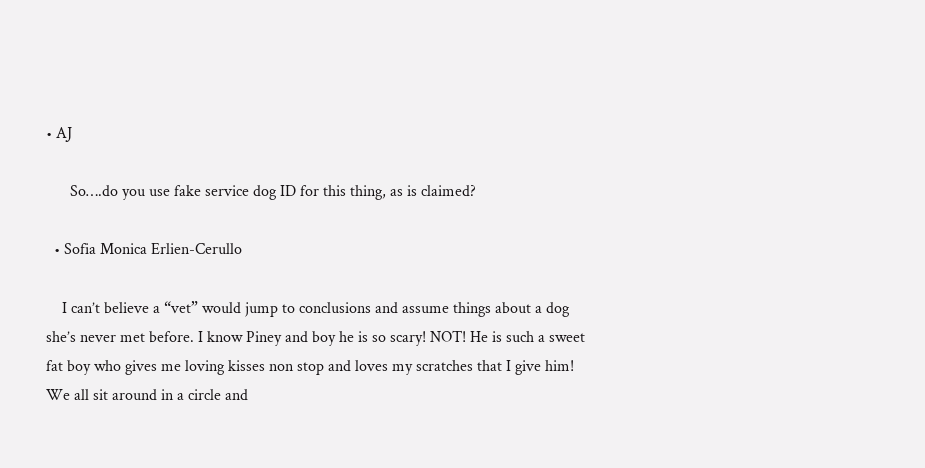• AJ

      So….do you use fake service dog ID for this thing, as is claimed?

  • Sofia Monica Erlien-Cerullo

    I can’t believe a “vet” would jump to conclusions and assume things about a dog she’s never met before. I know Piney and boy he is so scary! NOT! He is such a sweet fat boy who gives me loving kisses non stop and loves my scratches that I give him! We all sit around in a circle and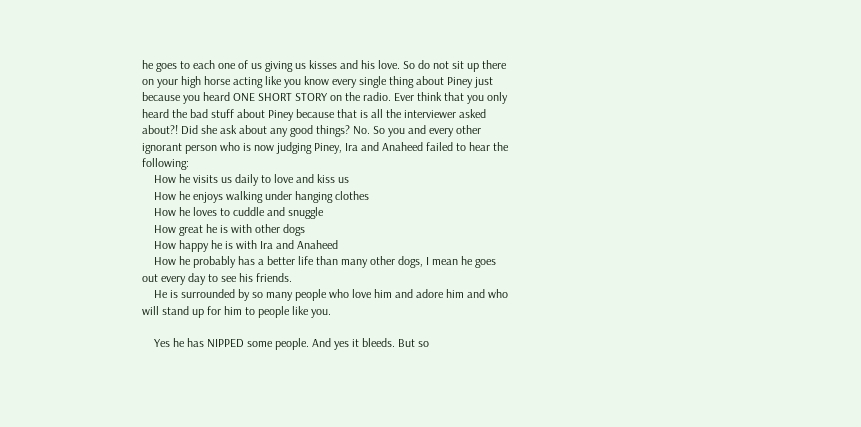he goes to each one of us giving us kisses and his love. So do not sit up there on your high horse acting like you know every single thing about Piney just because you heard ONE SHORT STORY on the radio. Ever think that you only heard the bad stuff about Piney because that is all the interviewer asked about?! Did she ask about any good things? No. So you and every other ignorant person who is now judging Piney, Ira and Anaheed failed to hear the following:
    How he visits us daily to love and kiss us
    How he enjoys walking under hanging clothes
    How he loves to cuddle and snuggle
    How great he is with other dogs
    How happy he is with Ira and Anaheed
    How he probably has a better life than many other dogs, I mean he goes out every day to see his friends.
    He is surrounded by so many people who love him and adore him and who will stand up for him to people like you.

    Yes he has NIPPED some people. And yes it bleeds. But so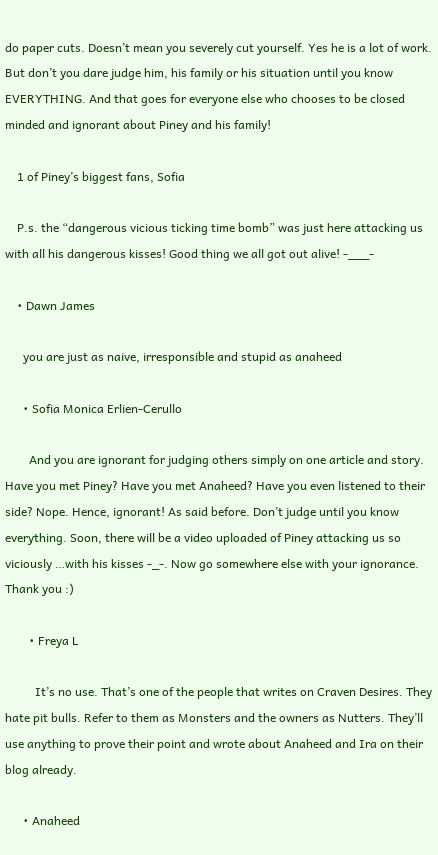do paper cuts. Doesn’t mean you severely cut yourself. Yes he is a lot of work. But don’t you dare judge him, his family or his situation until you know EVERYTHING. And that goes for everyone else who chooses to be closed minded and ignorant about Piney and his family!

    1 of Piney’s biggest fans, Sofia

    P.s. the “dangerous vicious ticking time bomb” was just here attacking us with all his dangerous kisses! Good thing we all got out alive! -___-

    • Dawn James

      you are just as naive, irresponsible and stupid as anaheed

      • Sofia Monica Erlien-Cerullo

        And you are ignorant for judging others simply on one article and story. Have you met Piney? Have you met Anaheed? Have you even listened to their side? Nope. Hence, ignorant! As said before. Don’t judge until you know everything. Soon, there will be a video uploaded of Piney attacking us so viciously …with his kisses -_-. Now go somewhere else with your ignorance. Thank you :)

        • Freya L

          It’s no use. That’s one of the people that writes on Craven Desires. They hate pit bulls. Refer to them as Monsters and the owners as Nutters. They’ll use anything to prove their point and wrote about Anaheed and Ira on their blog already.

      • Anaheed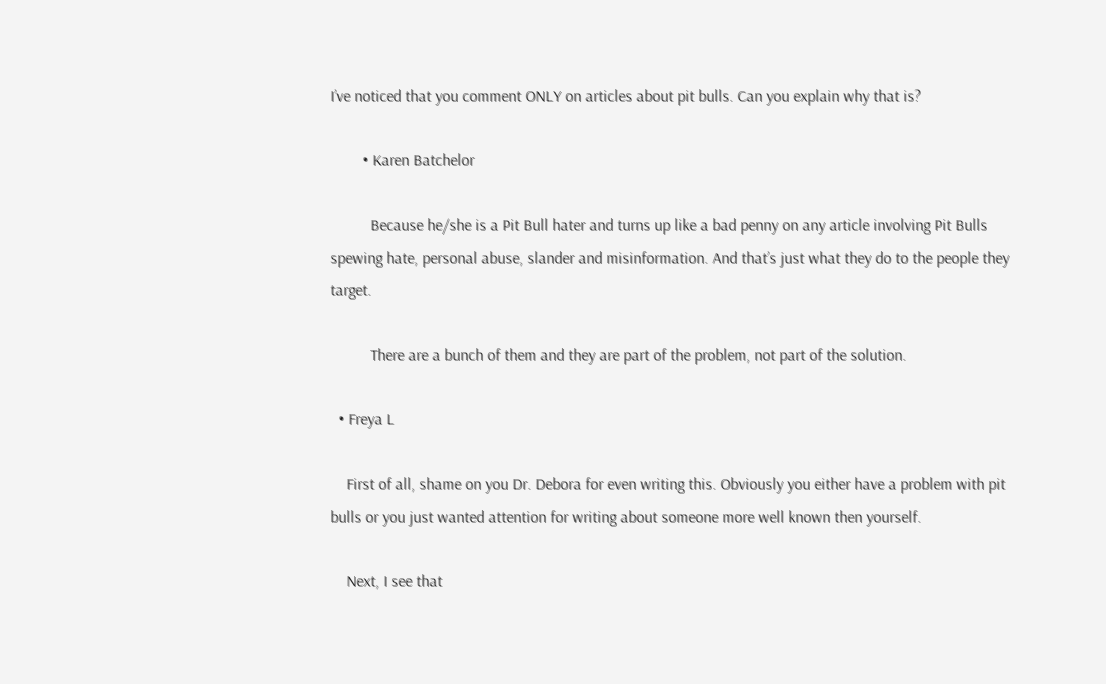I’ve noticed that you comment ONLY on articles about pit bulls. Can you explain why that is?

        • Karen Batchelor

          Because he/she is a Pit Bull hater and turns up like a bad penny on any article involving Pit Bulls spewing hate, personal abuse, slander and misinformation. And that’s just what they do to the people they target.

          There are a bunch of them and they are part of the problem, not part of the solution.

  • Freya L

    First of all, shame on you Dr. Debora for even writing this. Obviously you either have a problem with pit bulls or you just wanted attention for writing about someone more well known then yourself.

    Next, I see that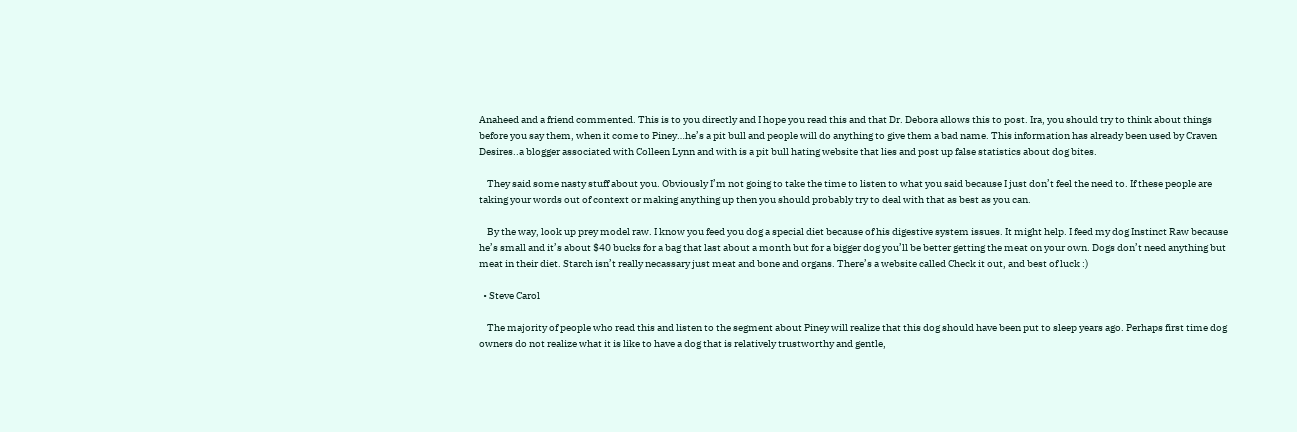Anaheed and a friend commented. This is to you directly and I hope you read this and that Dr. Debora allows this to post. Ira, you should try to think about things before you say them, when it come to Piney…he’s a pit bull and people will do anything to give them a bad name. This information has already been used by Craven Desires..a blogger associated with Colleen Lynn and with is a pit bull hating website that lies and post up false statistics about dog bites.

    They said some nasty stuff about you. Obviously I’m not going to take the time to listen to what you said because I just don’t feel the need to. If these people are taking your words out of context or making anything up then you should probably try to deal with that as best as you can.

    By the way, look up prey model raw. I know you feed you dog a special diet because of his digestive system issues. It might help. I feed my dog Instinct Raw because he’s small and it’s about $40 bucks for a bag that last about a month but for a bigger dog you’ll be better getting the meat on your own. Dogs don’t need anything but meat in their diet. Starch isn’t really necassary just meat and bone and organs. There’s a website called Check it out, and best of luck :)

  • Steve Carol

    The majority of people who read this and listen to the segment about Piney will realize that this dog should have been put to sleep years ago. Perhaps first time dog owners do not realize what it is like to have a dog that is relatively trustworthy and gentle,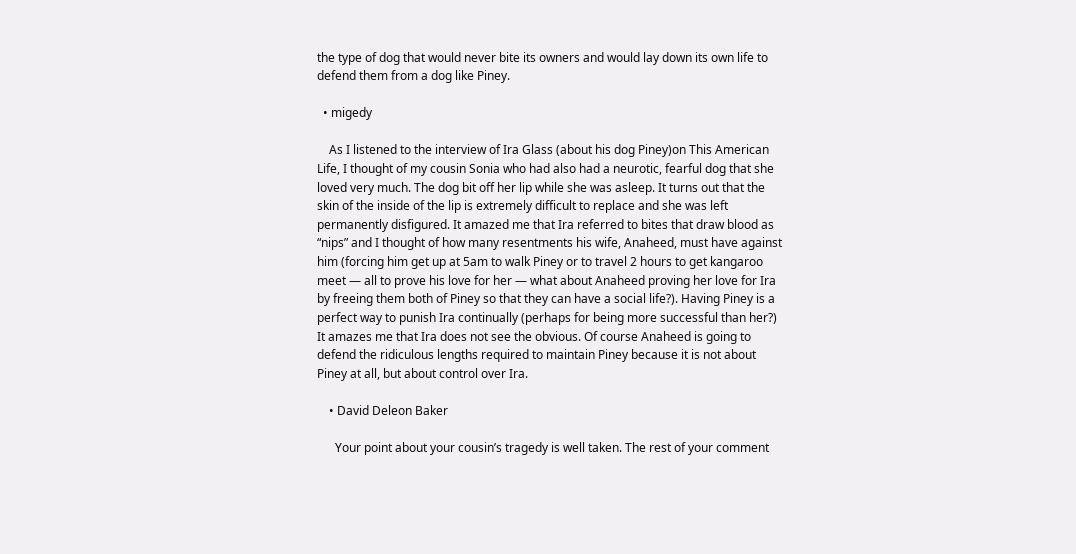the type of dog that would never bite its owners and would lay down its own life to defend them from a dog like Piney.

  • migedy

    As I listened to the interview of Ira Glass (about his dog Piney)on This American Life, I thought of my cousin Sonia who had also had a neurotic, fearful dog that she loved very much. The dog bit off her lip while she was asleep. It turns out that the skin of the inside of the lip is extremely difficult to replace and she was left permanently disfigured. It amazed me that Ira referred to bites that draw blood as “nips” and I thought of how many resentments his wife, Anaheed, must have against him (forcing him get up at 5am to walk Piney or to travel 2 hours to get kangaroo meet — all to prove his love for her — what about Anaheed proving her love for Ira by freeing them both of Piney so that they can have a social life?). Having Piney is a perfect way to punish Ira continually (perhaps for being more successful than her?) It amazes me that Ira does not see the obvious. Of course Anaheed is going to defend the ridiculous lengths required to maintain Piney because it is not about Piney at all, but about control over Ira.

    • David Deleon Baker

      Your point about your cousin’s tragedy is well taken. The rest of your comment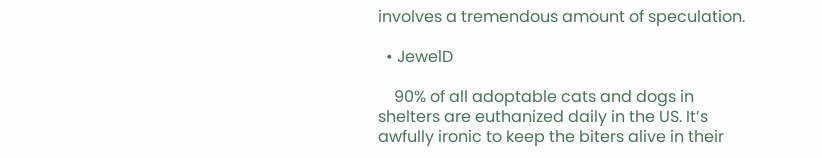involves a tremendous amount of speculation.

  • JewelD

    90% of all adoptable cats and dogs in shelters are euthanized daily in the US. It’s awfully ironic to keep the biters alive in their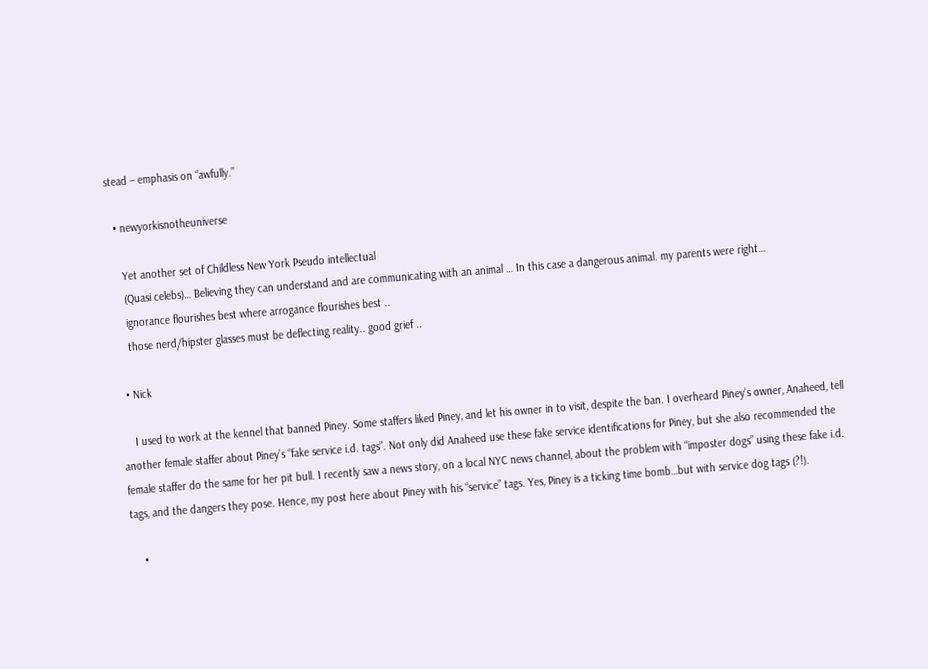stead – emphasis on “awfully.”

  • newyorkisnotheuniverse

    Yet another set of Childless New York Pseudo intellectual
    (Quasi celebs)… Believing they can understand and are communicating with an animal … In this case a dangerous animal. my parents were right…
    ignorance flourishes best where arrogance flourishes best ..
    those nerd/hipster glasses must be deflecting reality.. good grief ..

  • Nick

    I used to work at the kennel that banned Piney. Some staffers liked Piney, and let his owner in to visit, despite the ban. I overheard Piney’s owner, Anaheed, tell another female staffer about Piney’s “fake service i.d. tags”. Not only did Anaheed use these fake service identifications for Piney, but she also recommended the female staffer do the same for her pit bull. I recently saw a news story, on a local NYC news channel, about the problem with “imposter dogs” using these fake i.d. tags, and the dangers they pose. Hence, my post here about Piney with his “service” tags. Yes, Piney is a ticking time bomb…but with service dog tags (?!).

    •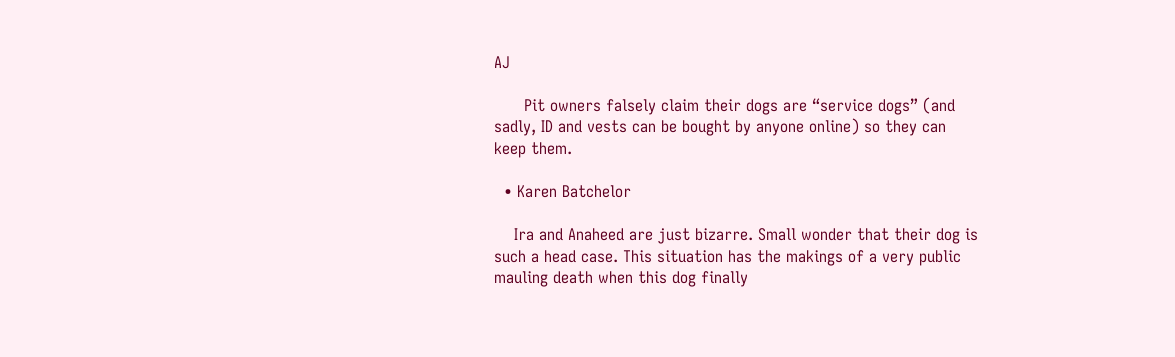AJ

      Pit owners falsely claim their dogs are “service dogs” (and sadly, ID and vests can be bought by anyone online) so they can keep them.

  • Karen Batchelor

    Ira and Anaheed are just bizarre. Small wonder that their dog is such a head case. This situation has the makings of a very public mauling death when this dog finally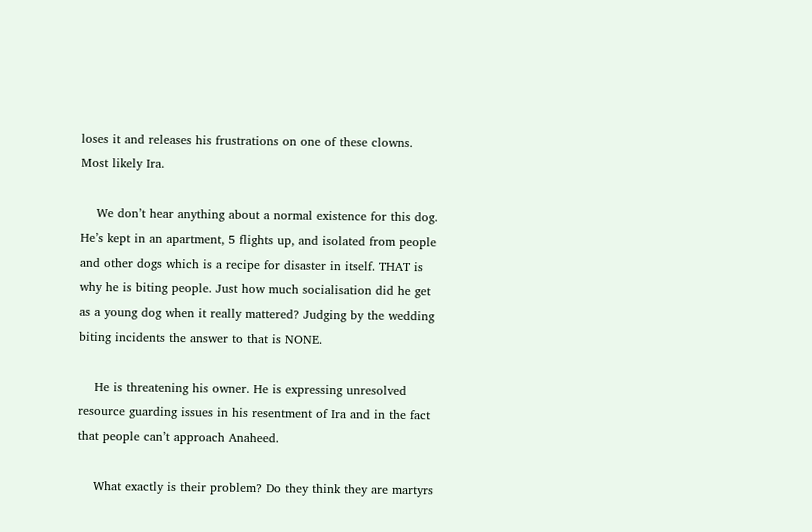loses it and releases his frustrations on one of these clowns. Most likely Ira.

    We don’t hear anything about a normal existence for this dog. He’s kept in an apartment, 5 flights up, and isolated from people and other dogs which is a recipe for disaster in itself. THAT is why he is biting people. Just how much socialisation did he get as a young dog when it really mattered? Judging by the wedding biting incidents the answer to that is NONE.

    He is threatening his owner. He is expressing unresolved resource guarding issues in his resentment of Ira and in the fact that people can’t approach Anaheed.

    What exactly is their problem? Do they think they are martyrs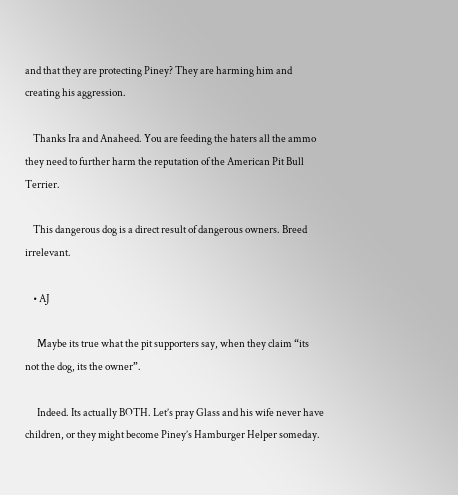and that they are protecting Piney? They are harming him and creating his aggression.

    Thanks Ira and Anaheed. You are feeding the haters all the ammo they need to further harm the reputation of the American Pit Bull Terrier.

    This dangerous dog is a direct result of dangerous owners. Breed irrelevant.

    • AJ

      Maybe its true what the pit supporters say, when they claim “its not the dog, its the owner”.

      Indeed. Its actually BOTH. Let’s pray Glass and his wife never have children, or they might become Piney’s Hamburger Helper someday.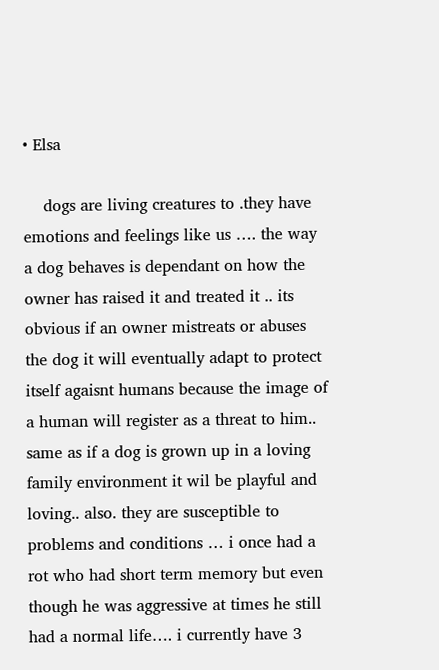• Elsa

    dogs are living creatures to .they have emotions and feelings like us …. the way a dog behaves is dependant on how the owner has raised it and treated it .. its obvious if an owner mistreats or abuses the dog it will eventually adapt to protect itself agaisnt humans because the image of a human will register as a threat to him.. same as if a dog is grown up in a loving family environment it wil be playful and loving.. also. they are susceptible to problems and conditions … i once had a rot who had short term memory but even though he was aggressive at times he still had a normal life…. i currently have 3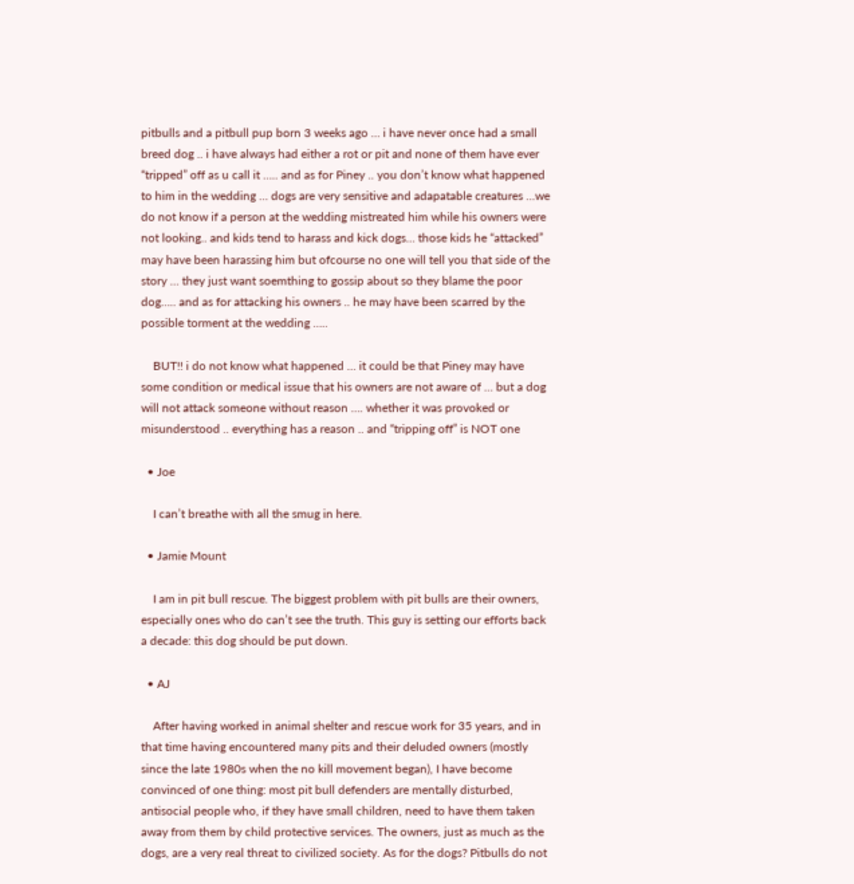pitbulls and a pitbull pup born 3 weeks ago … i have never once had a small breed dog .. i have always had either a rot or pit and none of them have ever “tripped” off as u call it ….. and as for Piney .. you don’t know what happened to him in the wedding … dogs are very sensitive and adapatable creatures …we do not know if a person at the wedding mistreated him while his owners were not looking.. and kids tend to harass and kick dogs… those kids he “attacked” may have been harassing him but ofcourse no one will tell you that side of the story … they just want soemthing to gossip about so they blame the poor dog….. and as for attacking his owners .. he may have been scarred by the possible torment at the wedding …..

    BUT!! i do not know what happened … it could be that Piney may have some condition or medical issue that his owners are not aware of … but a dog will not attack someone without reason …. whether it was provoked or misunderstood .. everything has a reason .. and “tripping off” is NOT one

  • Joe

    I can’t breathe with all the smug in here.

  • Jamie Mount

    I am in pit bull rescue. The biggest problem with pit bulls are their owners, especially ones who do can’t see the truth. This guy is setting our efforts back a decade: this dog should be put down.

  • AJ

    After having worked in animal shelter and rescue work for 35 years, and in that time having encountered many pits and their deluded owners (mostly since the late 1980s when the no kill movement began), I have become convinced of one thing: most pit bull defenders are mentally disturbed, antisocial people who, if they have small children, need to have them taken away from them by child protective services. The owners, just as much as the dogs, are a very real threat to civilized society. As for the dogs? Pitbulls do not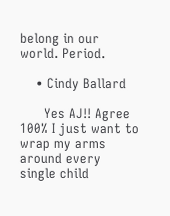belong in our world. Period.

    • Cindy Ballard

      Yes AJ!! Agree 100% I just want to wrap my arms around every single child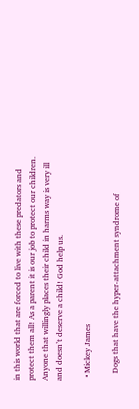in this world that are forced to live with these predators and protect them all! As a parent it is our job to protect our children. Anyone that willingly places their child in harms way is very ill and doesn’t deserve a child! God help us.

  • Mickey James

    Dogs that have the hyper-attachment syndrome of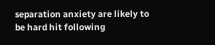separation anxiety are likely to be hard hit following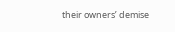their owners’ demise